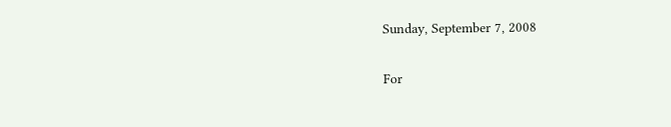Sunday, September 7, 2008

For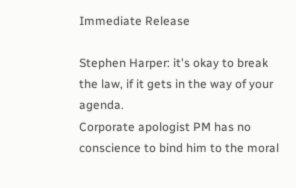Immediate Release

Stephen Harper: it's okay to break the law, if it gets in the way of your agenda.
Corporate apologist PM has no conscience to bind him to the moral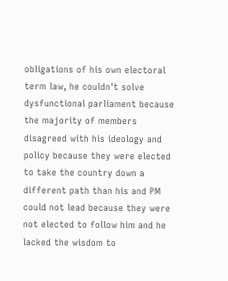obligations of his own electoral term law, he couldn't solve dysfunctional parliament because the majority of members disagreed with his ideology and policy because they were elected to take the country down a different path than his and PM could not lead because they were not elected to follow him and he lacked the wisdom to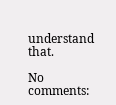understand that.

No comments: